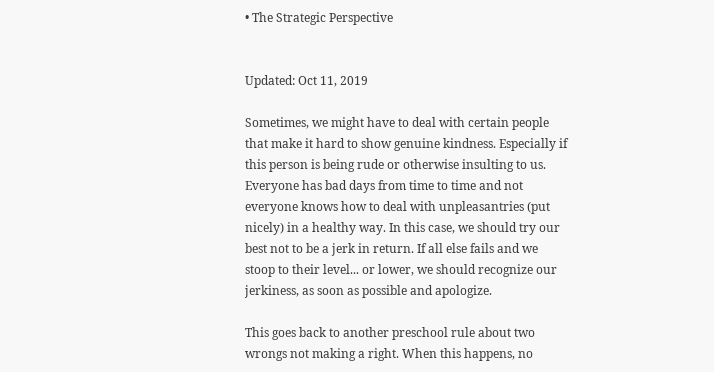• The Strategic Perspective


Updated: Oct 11, 2019

Sometimes, we might have to deal with certain people that make it hard to show genuine kindness. Especially if this person is being rude or otherwise insulting to us. Everyone has bad days from time to time and not everyone knows how to deal with unpleasantries (put nicely) in a healthy way. In this case, we should try our best not to be a jerk in return. If all else fails and we stoop to their level... or lower, we should recognize our jerkiness, as soon as possible and apologize.

This goes back to another preschool rule about two wrongs not making a right. When this happens, no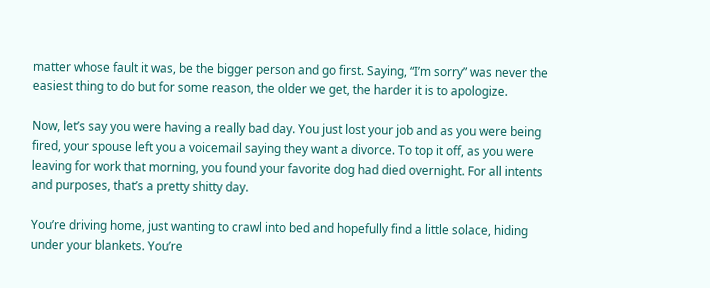matter whose fault it was, be the bigger person and go first. Saying, “I’m sorry” was never the easiest thing to do but for some reason, the older we get, the harder it is to apologize.

Now, let’s say you were having a really bad day. You just lost your job and as you were being fired, your spouse left you a voicemail saying they want a divorce. To top it off, as you were leaving for work that morning, you found your favorite dog had died overnight. For all intents and purposes, that’s a pretty shitty day.

You’re driving home, just wanting to crawl into bed and hopefully find a little solace, hiding under your blankets. You’re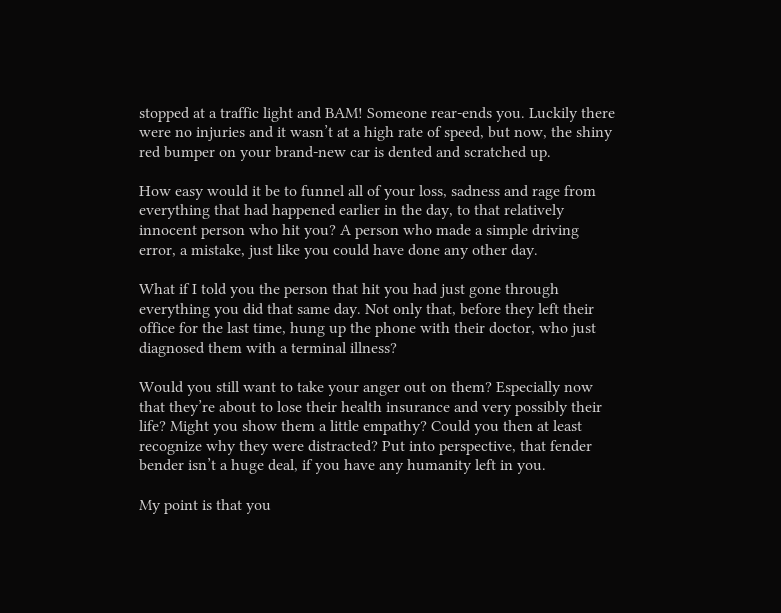stopped at a traffic light and BAM! Someone rear-ends you. Luckily there were no injuries and it wasn’t at a high rate of speed, but now, the shiny red bumper on your brand-new car is dented and scratched up.

How easy would it be to funnel all of your loss, sadness and rage from everything that had happened earlier in the day, to that relatively innocent person who hit you? A person who made a simple driving error, a mistake, just like you could have done any other day.

What if I told you the person that hit you had just gone through everything you did that same day. Not only that, before they left their office for the last time, hung up the phone with their doctor, who just diagnosed them with a terminal illness?

Would you still want to take your anger out on them? Especially now that they’re about to lose their health insurance and very possibly their life? Might you show them a little empathy? Could you then at least recognize why they were distracted? Put into perspective, that fender bender isn’t a huge deal, if you have any humanity left in you.

My point is that you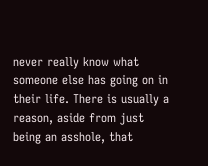never really know what someone else has going on in their life. There is usually a reason, aside from just being an asshole, that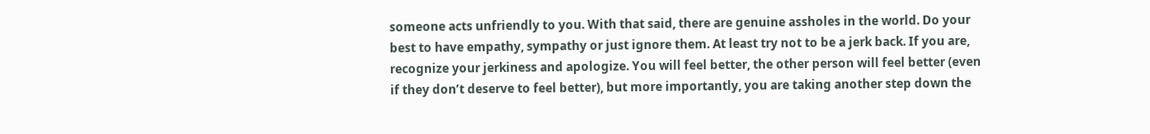someone acts unfriendly to you. With that said, there are genuine assholes in the world. Do your best to have empathy, sympathy or just ignore them. At least try not to be a jerk back. If you are, recognize your jerkiness and apologize. You will feel better, the other person will feel better (even if they don’t deserve to feel better), but more importantly, you are taking another step down the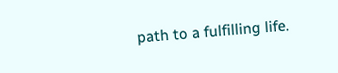path to a fulfilling life.